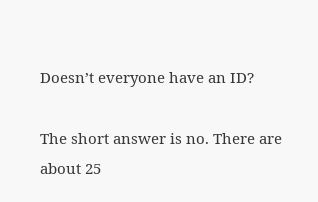Doesn’t everyone have an ID?

The short answer is no. There are about 25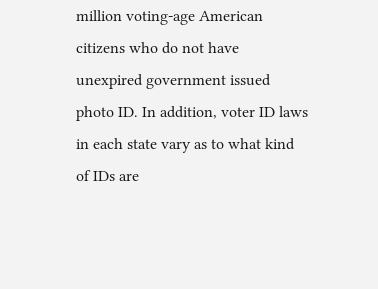million voting-age American citizens who do not have unexpired government issued photo ID. In addition, voter ID laws in each state vary as to what kind of IDs are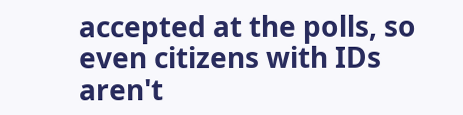accepted at the polls, so even citizens with IDs aren't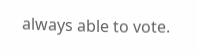always able to vote.